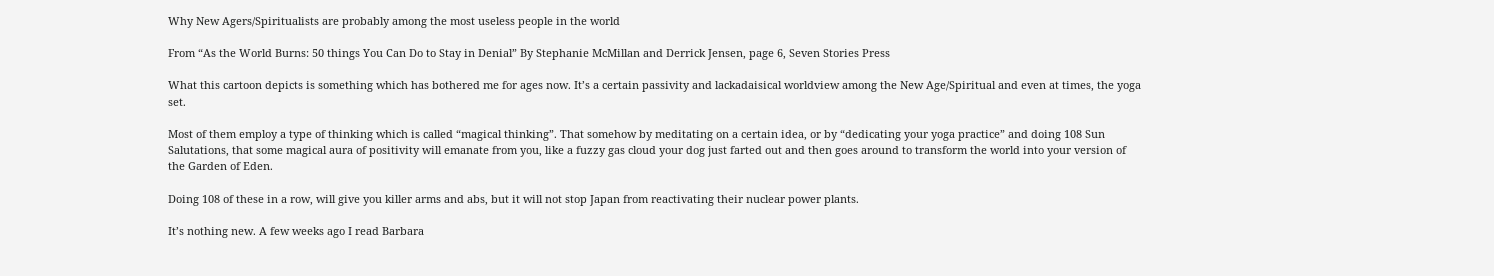Why New Agers/Spiritualists are probably among the most useless people in the world

From “As the World Burns: 50 things You Can Do to Stay in Denial” By Stephanie McMillan and Derrick Jensen, page 6, Seven Stories Press

What this cartoon depicts is something which has bothered me for ages now. It’s a certain passivity and lackadaisical worldview among the New Age/Spiritual and even at times, the yoga set.

Most of them employ a type of thinking which is called “magical thinking”. That somehow by meditating on a certain idea, or by “dedicating your yoga practice” and doing 108 Sun Salutations, that some magical aura of positivity will emanate from you, like a fuzzy gas cloud your dog just farted out and then goes around to transform the world into your version of the Garden of Eden.

Doing 108 of these in a row, will give you killer arms and abs, but it will not stop Japan from reactivating their nuclear power plants.

It’s nothing new. A few weeks ago I read Barbara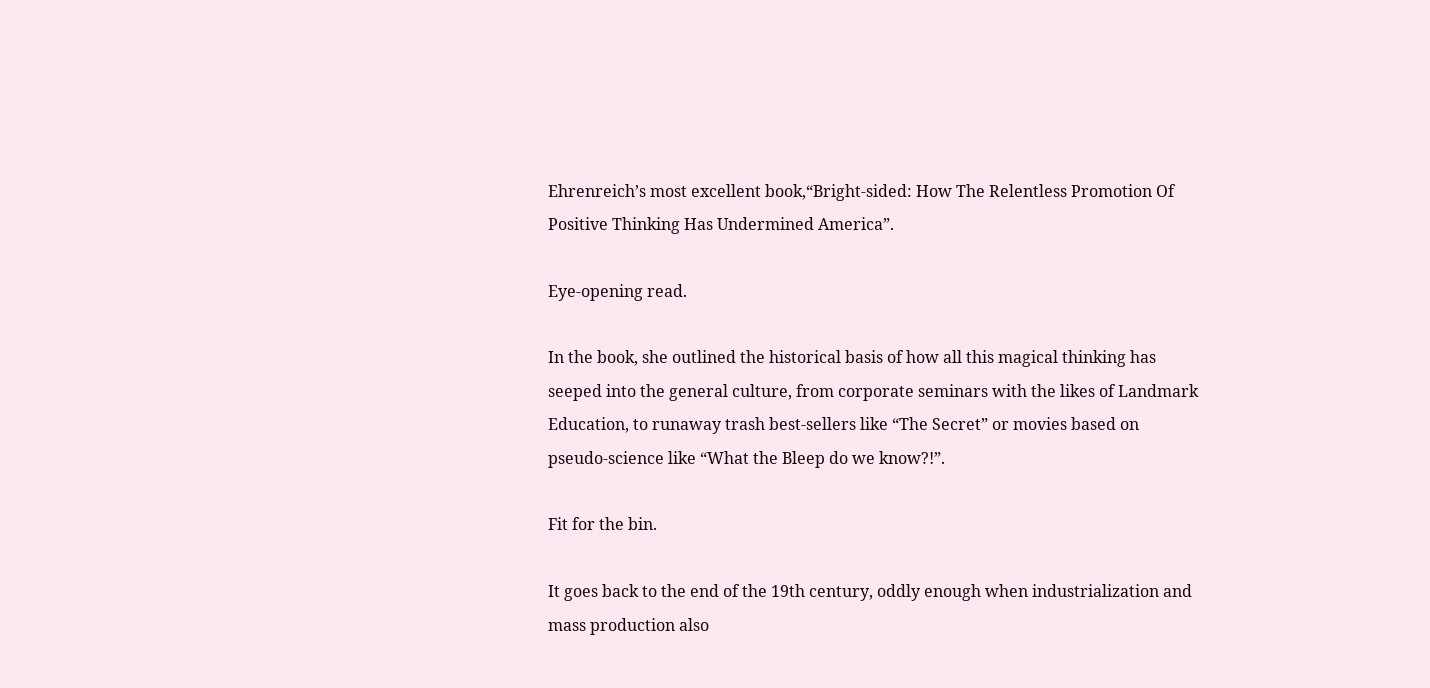Ehrenreich’s most excellent book,“Bright-sided: How The Relentless Promotion Of Positive Thinking Has Undermined America”.

Eye-opening read.

In the book, she outlined the historical basis of how all this magical thinking has seeped into the general culture, from corporate seminars with the likes of Landmark Education, to runaway trash best-sellers like “The Secret” or movies based on pseudo-science like “What the Bleep do we know?!”.

Fit for the bin.

It goes back to the end of the 19th century, oddly enough when industrialization and mass production also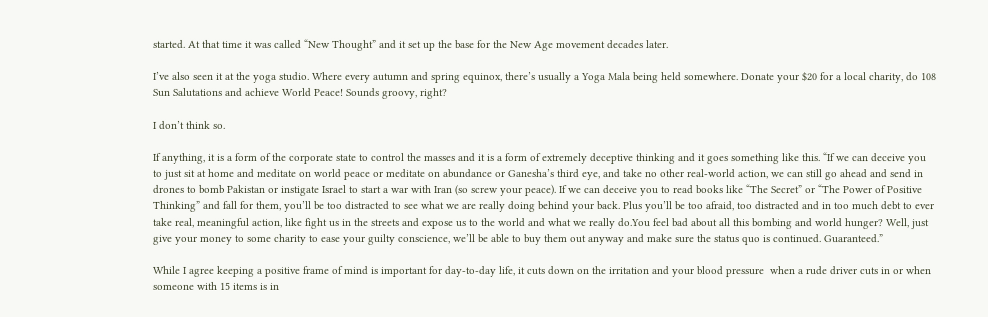started. At that time it was called “New Thought” and it set up the base for the New Age movement decades later.

I’ve also seen it at the yoga studio. Where every autumn and spring equinox, there’s usually a Yoga Mala being held somewhere. Donate your $20 for a local charity, do 108 Sun Salutations and achieve World Peace! Sounds groovy, right?

I don’t think so.

If anything, it is a form of the corporate state to control the masses and it is a form of extremely deceptive thinking and it goes something like this. “If we can deceive you to just sit at home and meditate on world peace or meditate on abundance or Ganesha’s third eye, and take no other real-world action, we can still go ahead and send in drones to bomb Pakistan or instigate Israel to start a war with Iran (so screw your peace). If we can deceive you to read books like “The Secret” or “The Power of Positive Thinking” and fall for them, you’ll be too distracted to see what we are really doing behind your back. Plus you’ll be too afraid, too distracted and in too much debt to ever take real, meaningful action, like fight us in the streets and expose us to the world and what we really do.You feel bad about all this bombing and world hunger? Well, just give your money to some charity to ease your guilty conscience, we’ll be able to buy them out anyway and make sure the status quo is continued. Guaranteed.”

While I agree keeping a positive frame of mind is important for day-to-day life, it cuts down on the irritation and your blood pressure  when a rude driver cuts in or when someone with 15 items is in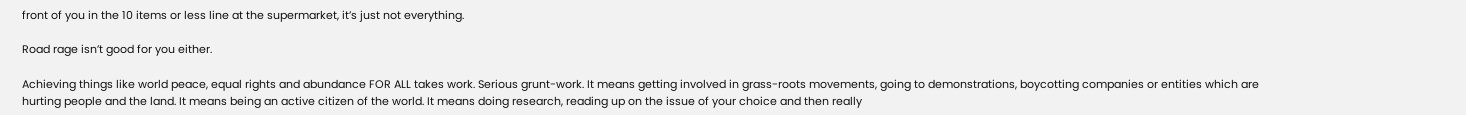front of you in the 10 items or less line at the supermarket, it’s just not everything.

Road rage isn’t good for you either.

Achieving things like world peace, equal rights and abundance FOR ALL takes work. Serious grunt-work. It means getting involved in grass-roots movements, going to demonstrations, boycotting companies or entities which are hurting people and the land. It means being an active citizen of the world. It means doing research, reading up on the issue of your choice and then really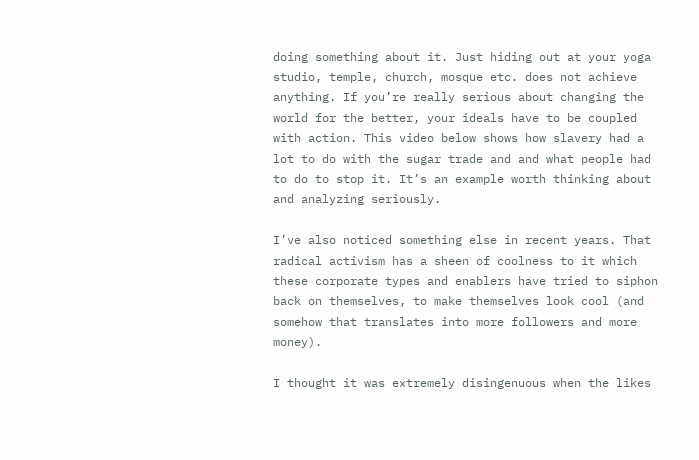doing something about it. Just hiding out at your yoga studio, temple, church, mosque etc. does not achieve anything. If you’re really serious about changing the world for the better, your ideals have to be coupled with action. This video below shows how slavery had a lot to do with the sugar trade and and what people had to do to stop it. It’s an example worth thinking about and analyzing seriously.

I’ve also noticed something else in recent years. That radical activism has a sheen of coolness to it which these corporate types and enablers have tried to siphon back on themselves, to make themselves look cool (and somehow that translates into more followers and more money).

I thought it was extremely disingenuous when the likes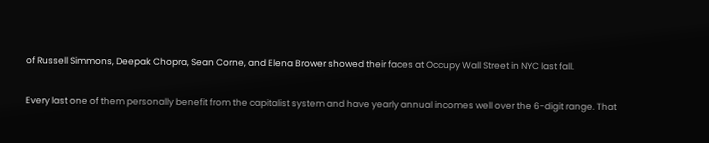of Russell Simmons, Deepak Chopra, Sean Corne, and Elena Brower showed their faces at Occupy Wall Street in NYC last fall.

Every last one of them personally benefit from the capitalist system and have yearly annual incomes well over the 6-digit range. That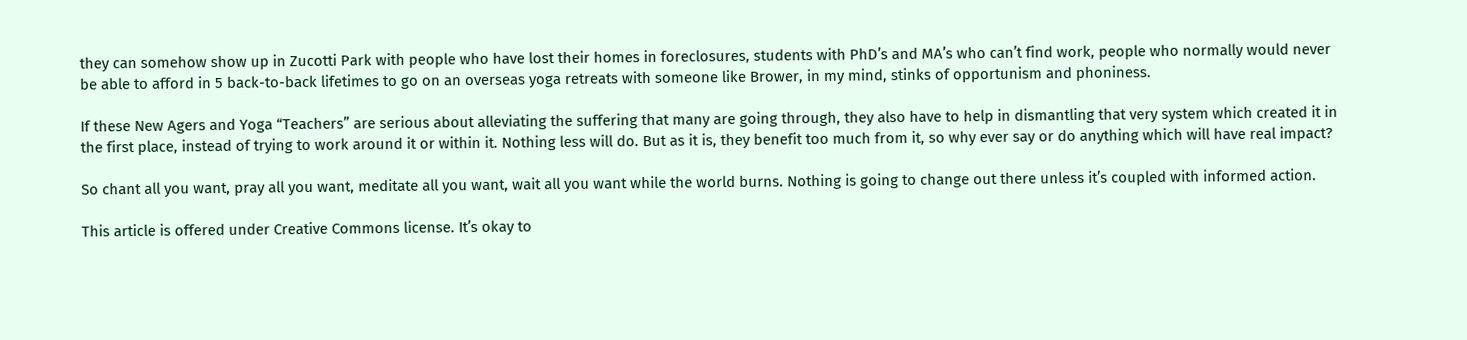they can somehow show up in Zucotti Park with people who have lost their homes in foreclosures, students with PhD’s and MA’s who can’t find work, people who normally would never be able to afford in 5 back-to-back lifetimes to go on an overseas yoga retreats with someone like Brower, in my mind, stinks of opportunism and phoniness.

If these New Agers and Yoga “Teachers” are serious about alleviating the suffering that many are going through, they also have to help in dismantling that very system which created it in the first place, instead of trying to work around it or within it. Nothing less will do. But as it is, they benefit too much from it, so why ever say or do anything which will have real impact?

So chant all you want, pray all you want, meditate all you want, wait all you want while the world burns. Nothing is going to change out there unless it’s coupled with informed action.

This article is offered under Creative Commons license. It’s okay to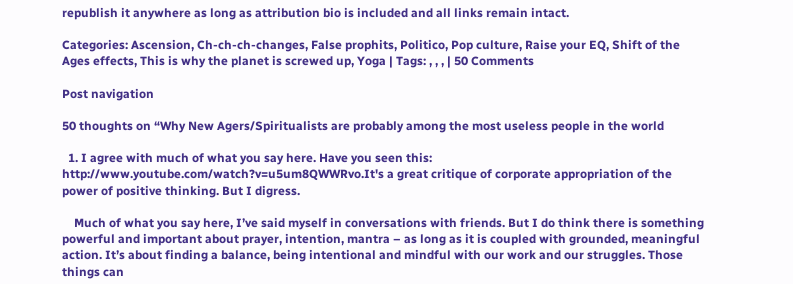republish it anywhere as long as attribution bio is included and all links remain intact.

Categories: Ascension, Ch-ch-ch-changes, False prophits, Politico, Pop culture, Raise your EQ, Shift of the Ages effects, This is why the planet is screwed up, Yoga | Tags: , , , | 50 Comments

Post navigation

50 thoughts on “Why New Agers/Spiritualists are probably among the most useless people in the world

  1. I agree with much of what you say here. Have you seen this: http://www.youtube.com/watch?v=u5um8QWWRvo.It's a great critique of corporate appropriation of the power of positive thinking. But I digress.

    Much of what you say here, I’ve said myself in conversations with friends. But I do think there is something powerful and important about prayer, intention, mantra – as long as it is coupled with grounded, meaningful action. It’s about finding a balance, being intentional and mindful with our work and our struggles. Those things can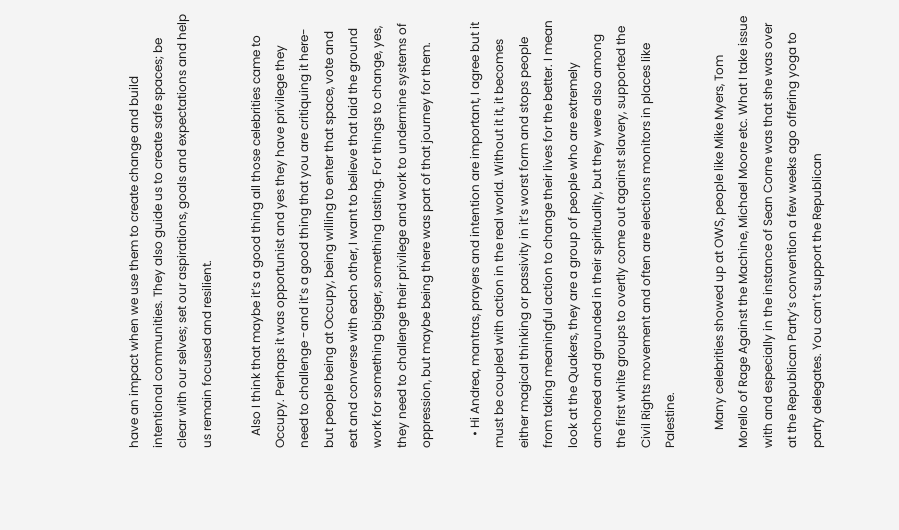have an impact when we use them to create change and build intentional communities. They also guide us to create safe spaces; be clear with our selves; set our aspirations, goals and expectations and help us remain focused and resilient.

    Also I think that maybe it’s a good thing all those celebrities came to Occupy. Perhaps it was opportunist and yes they have privilege they need to challenge -and it’s a good thing that you are critiquing it here- but people being at Occupy, being willing to enter that space, vote and eat and converse with each other, I want to believe that laid the ground work for something bigger, something lasting. For things to change, yes, they need to challenge their privilege and work to undermine systems of oppression, but maybe being there was part of that journey for them.

    • Hi Andrea, mantras, prayers and intention are important, I agree but it must be coupled with action in the real world. Without it it, it becomes either magical thinking or passivity in it’s worst form and stops people from taking meaningful action to change their lives for the better. I mean look at the Quakers, they are a group of people who are extremely anchored and grounded in their spirituality, but they were also among the first white groups to overtly come out against slavery, supported the Civil Rights movement and often are elections monitors in places like Palestine.

      Many celebrities showed up at OWS, people like Mike Myers, Tom Morello of Rage Against the Machine, Michael Moore etc. What I take issue with and especially in the instance of Sean Corne was that she was over at the Republican Party’s convention a few weeks ago offering yoga to party delegates. You can’t support the Republican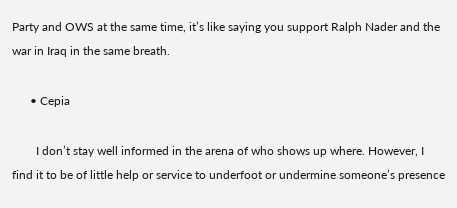Party and OWS at the same time, it’s like saying you support Ralph Nader and the war in Iraq in the same breath.

      • Cepia

        I don’t stay well informed in the arena of who shows up where. However, I find it to be of little help or service to underfoot or undermine someone’s presence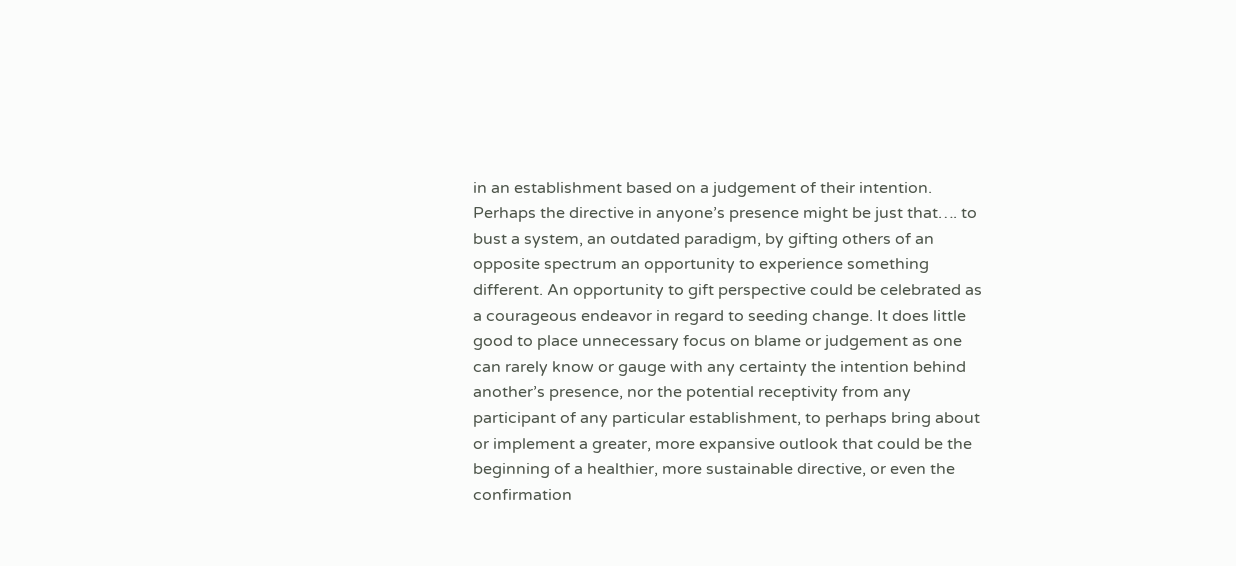in an establishment based on a judgement of their intention. Perhaps the directive in anyone’s presence might be just that…. to bust a system, an outdated paradigm, by gifting others of an opposite spectrum an opportunity to experience something different. An opportunity to gift perspective could be celebrated as a courageous endeavor in regard to seeding change. It does little good to place unnecessary focus on blame or judgement as one can rarely know or gauge with any certainty the intention behind another’s presence, nor the potential receptivity from any participant of any particular establishment, to perhaps bring about or implement a greater, more expansive outlook that could be the beginning of a healthier, more sustainable directive, or even the confirmation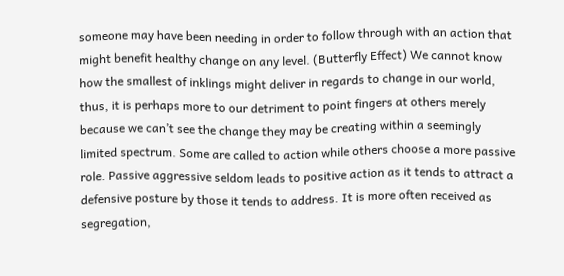someone may have been needing in order to follow through with an action that might benefit healthy change on any level. (Butterfly Effect) We cannot know how the smallest of inklings might deliver in regards to change in our world, thus, it is perhaps more to our detriment to point fingers at others merely because we can’t see the change they may be creating within a seemingly limited spectrum. Some are called to action while others choose a more passive role. Passive aggressive seldom leads to positive action as it tends to attract a defensive posture by those it tends to address. It is more often received as segregation,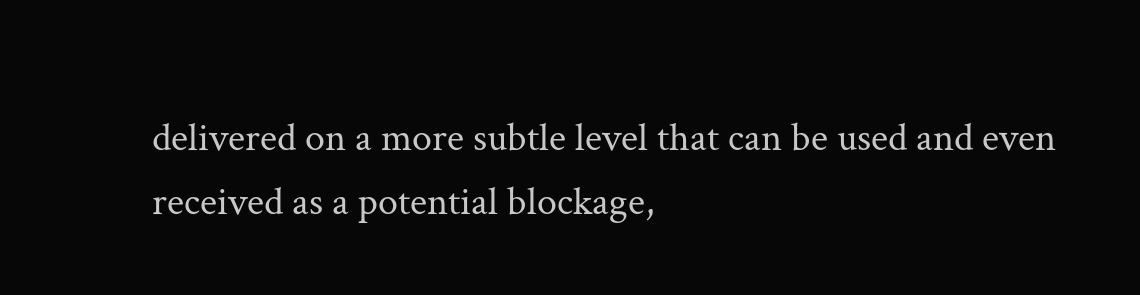delivered on a more subtle level that can be used and even received as a potential blockage,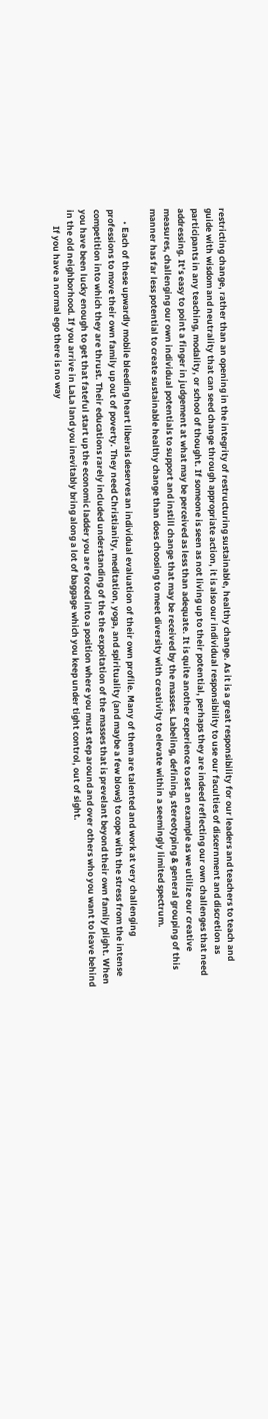restricting change, rather than an opening in the integrity of restructuring sustainable, healthy change. As it is a great responsibility for our leaders and teachers to teach and guide with wisdom and neutrality that can seed change through appropriate action, it is also our individual responsibility to use our faculties of discernment and discretion as participants in any teaching, modality, or school of thought. If someone is seen as not living up to their potential, perhaps they are indeed reflecting our own challenges that need addressing. It’s easy to point a finger in judgement at what may be perceived as less than adequate. It is quite another experience to set an example as we utilize our creative measures, challenging our own individual potentials to support and instill change that may be received by the masses. Labeling, defining, stereotyping & general grouping of this manner has far less potential to create sustainable healthy change than does choosing to meet diversity with creativity to elevate within a seemingly limited spectrum.

      • Each of these upwardly mobile bleeding heart liberals deserves an individual evaluation of their own profile. Many of them are talented and work at very challenging professions to move their own family up out of poverty. They need Christianity, meditation, yoga, and spirituality (and maybe a few blows) to cope with the stress from the intense competition into which they are thrust. Their educations rarely included understanding of the the expoitation of the masses that is prevelant beyond their own family plight. When you have been lucky enough to get that fateful start up the economic ladder you are forced into a position where you must step around and over others who you want to leave behind in the old neighborhood. If you arrive in LaLa land you inevitably bring along a lot of baggage which you keep under tight control, out of sight.
        If you have a normal ego there is no way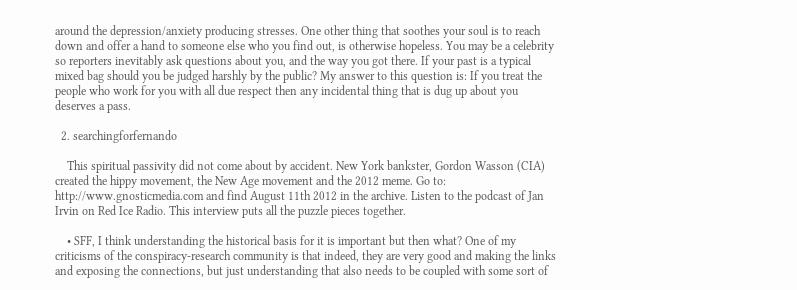around the depression/anxiety producing stresses. One other thing that soothes your soul is to reach down and offer a hand to someone else who you find out, is otherwise hopeless. You may be a celebrity so reporters inevitably ask questions about you, and the way you got there. If your past is a typical mixed bag should you be judged harshly by the public? My answer to this question is: If you treat the people who work for you with all due respect then any incidental thing that is dug up about you deserves a pass.

  2. searchingforfernando

    This spiritual passivity did not come about by accident. New York bankster, Gordon Wasson (CIA) created the hippy movement, the New Age movement and the 2012 meme. Go to: http://www.gnosticmedia.com and find August 11th 2012 in the archive. Listen to the podcast of Jan Irvin on Red Ice Radio. This interview puts all the puzzle pieces together.

    • SFF, I think understanding the historical basis for it is important but then what? One of my criticisms of the conspiracy-research community is that indeed, they are very good and making the links and exposing the connections, but just understanding that also needs to be coupled with some sort of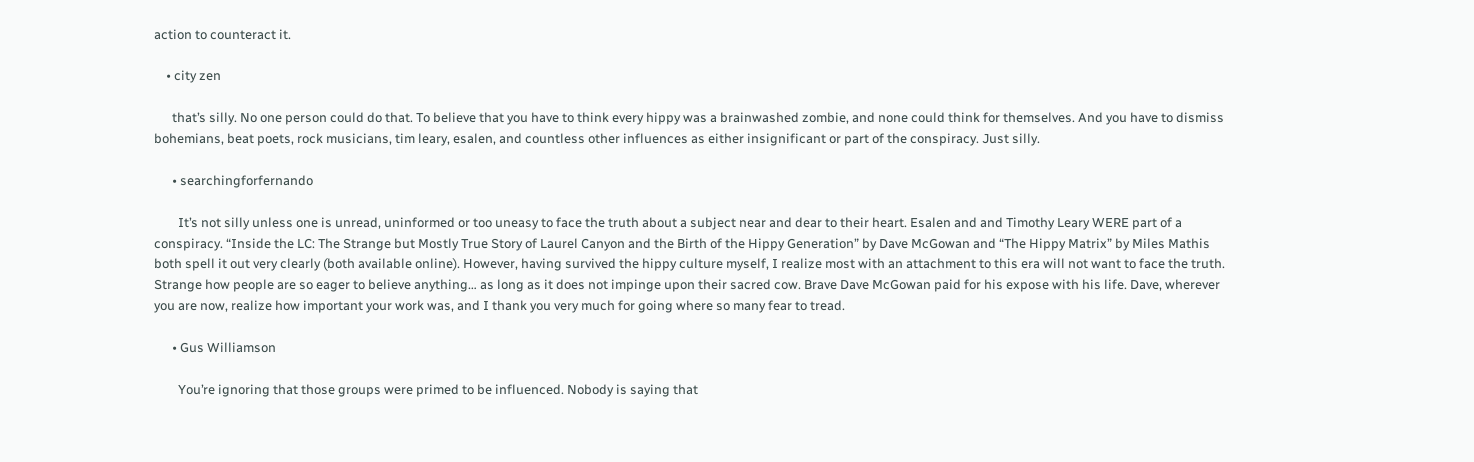action to counteract it.

    • city zen

      that’s silly. No one person could do that. To believe that you have to think every hippy was a brainwashed zombie, and none could think for themselves. And you have to dismiss bohemians, beat poets, rock musicians, tim leary, esalen, and countless other influences as either insignificant or part of the conspiracy. Just silly.

      • searchingforfernando

        It’s not silly unless one is unread, uninformed or too uneasy to face the truth about a subject near and dear to their heart. Esalen and and Timothy Leary WERE part of a conspiracy. “Inside the LC: The Strange but Mostly True Story of Laurel Canyon and the Birth of the Hippy Generation” by Dave McGowan and “The Hippy Matrix” by Miles Mathis both spell it out very clearly (both available online). However, having survived the hippy culture myself, I realize most with an attachment to this era will not want to face the truth. Strange how people are so eager to believe anything… as long as it does not impinge upon their sacred cow. Brave Dave McGowan paid for his expose with his life. Dave, wherever you are now, realize how important your work was, and I thank you very much for going where so many fear to tread.

      • Gus Williamson

        You’re ignoring that those groups were primed to be influenced. Nobody is saying that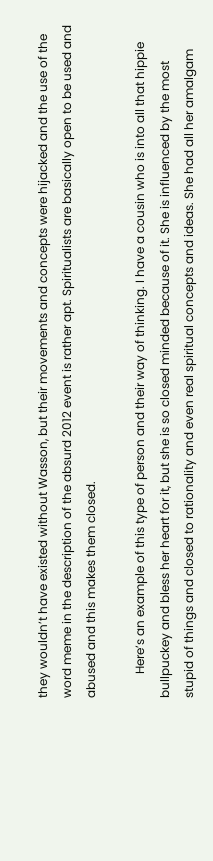they wouldn’t have existed without Wasson, but their movements and concepts were hijacked and the use of the word meme in the description of the absurd 2012 event is rather apt. Spiritualists are basically open to be used and abused and this makes them closed.

        Here’s an example of this type of person and their way of thinking. I have a cousin who is into all that hippie bullpuckey and bless her heart for it, but she is so closed minded because of it. She is influenced by the most stupid of things and closed to rationality and even real spiritual concepts and ideas. She had all her amalgam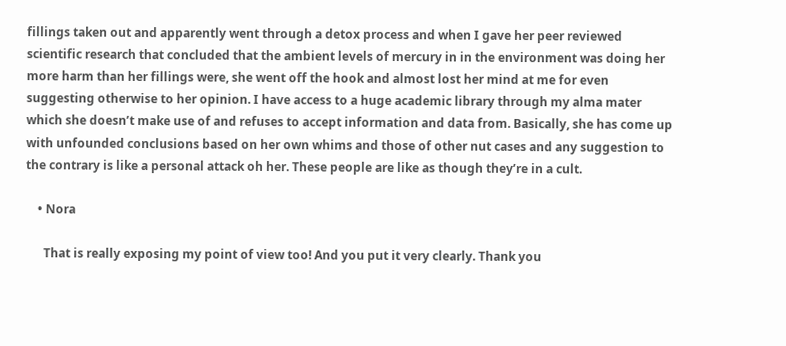fillings taken out and apparently went through a detox process and when I gave her peer reviewed scientific research that concluded that the ambient levels of mercury in in the environment was doing her more harm than her fillings were, she went off the hook and almost lost her mind at me for even suggesting otherwise to her opinion. I have access to a huge academic library through my alma mater which she doesn’t make use of and refuses to accept information and data from. Basically, she has come up with unfounded conclusions based on her own whims and those of other nut cases and any suggestion to the contrary is like a personal attack oh her. These people are like as though they’re in a cult.

    • Nora

      That is really exposing my point of view too! And you put it very clearly. Thank you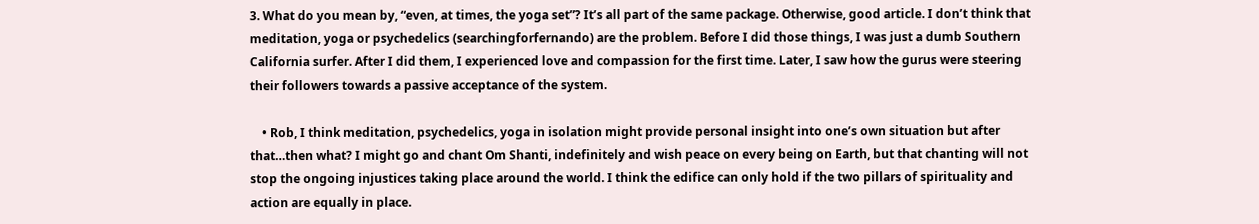3. What do you mean by, “even, at times, the yoga set”? It’s all part of the same package. Otherwise, good article. I don’t think that meditation, yoga or psychedelics (searchingforfernando) are the problem. Before I did those things, I was just a dumb Southern California surfer. After I did them, I experienced love and compassion for the first time. Later, I saw how the gurus were steering their followers towards a passive acceptance of the system.

    • Rob, I think meditation, psychedelics, yoga in isolation might provide personal insight into one’s own situation but after that…then what? I might go and chant Om Shanti, indefinitely and wish peace on every being on Earth, but that chanting will not stop the ongoing injustices taking place around the world. I think the edifice can only hold if the two pillars of spirituality and action are equally in place.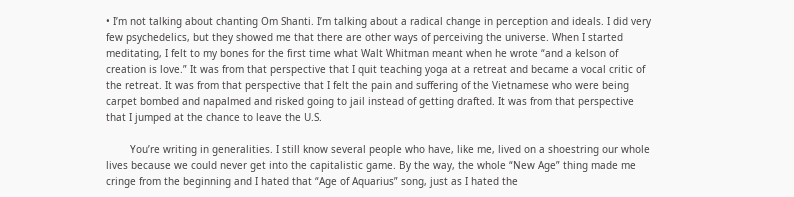• I’m not talking about chanting Om Shanti. I’m talking about a radical change in perception and ideals. I did very few psychedelics, but they showed me that there are other ways of perceiving the universe. When I started meditating, I felt to my bones for the first time what Walt Whitman meant when he wrote “and a kelson of creation is love.” It was from that perspective that I quit teaching yoga at a retreat and became a vocal critic of the retreat. It was from that perspective that I felt the pain and suffering of the Vietnamese who were being carpet bombed and napalmed and risked going to jail instead of getting drafted. It was from that perspective that I jumped at the chance to leave the U.S.

        You’re writing in generalities. I still know several people who have, like me, lived on a shoestring our whole lives because we could never get into the capitalistic game. By the way, the whole “New Age” thing made me cringe from the beginning and I hated that “Age of Aquarius” song, just as I hated the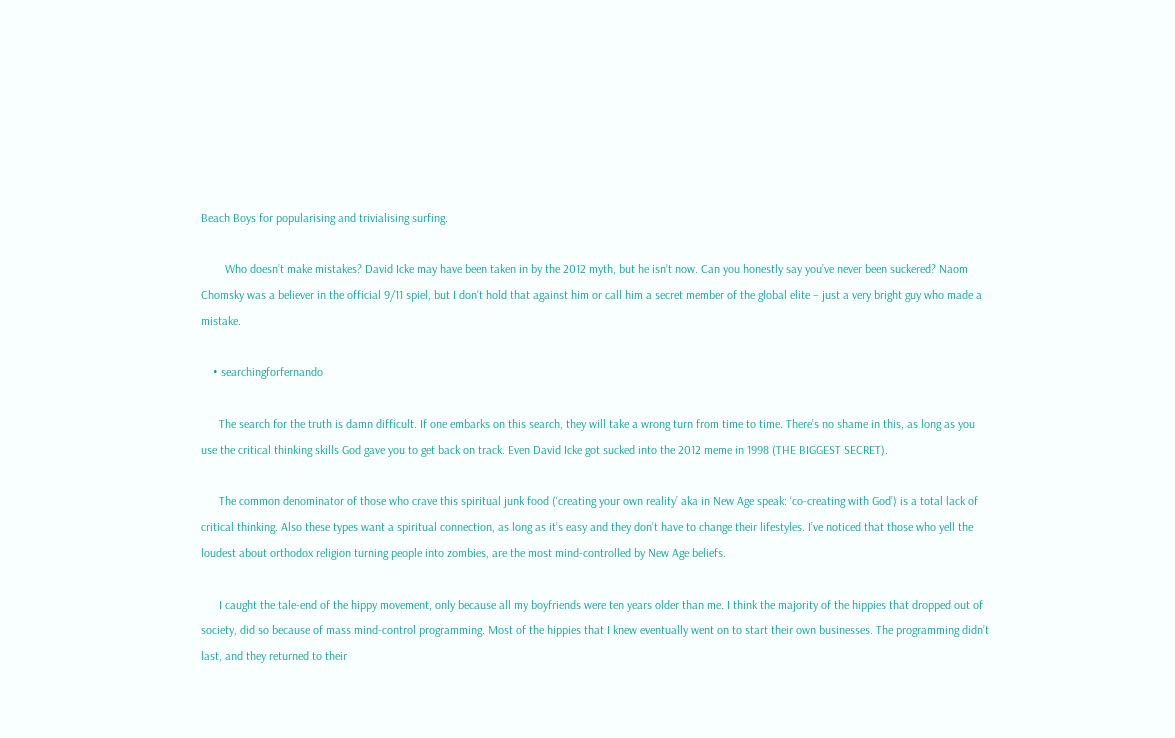Beach Boys for popularising and trivialising surfing.

        Who doesn’t make mistakes? David Icke may have been taken in by the 2012 myth, but he isn’t now. Can you honestly say you’ve never been suckered? Naom Chomsky was a believer in the official 9/11 spiel, but I don’t hold that against him or call him a secret member of the global elite – just a very bright guy who made a mistake.

    • searchingforfernando

      The search for the truth is damn difficult. If one embarks on this search, they will take a wrong turn from time to time. There’s no shame in this, as long as you use the critical thinking skills God gave you to get back on track. Even David Icke got sucked into the 2012 meme in 1998 (THE BIGGEST SECRET).

      The common denominator of those who crave this spiritual junk food (‘creating your own reality’ aka in New Age speak: ‘co-creating with God’) is a total lack of critical thinking. Also these types want a spiritual connection, as long as it’s easy and they don’t have to change their lifestyles. I’ve noticed that those who yell the loudest about orthodox religion turning people into zombies, are the most mind-controlled by New Age beliefs.

      I caught the tale-end of the hippy movement, only because all my boyfriends were ten years older than me. I think the majority of the hippies that dropped out of society, did so because of mass mind-control programming. Most of the hippies that I knew eventually went on to start their own businesses. The programming didn’t last, and they returned to their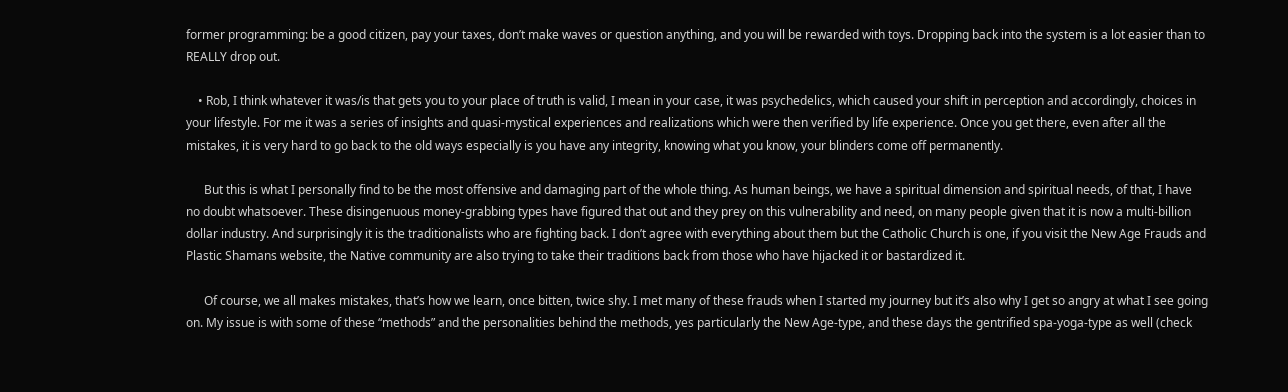former programming: be a good citizen, pay your taxes, don’t make waves or question anything, and you will be rewarded with toys. Dropping back into the system is a lot easier than to REALLY drop out.

    • Rob, I think whatever it was/is that gets you to your place of truth is valid, I mean in your case, it was psychedelics, which caused your shift in perception and accordingly, choices in your lifestyle. For me it was a series of insights and quasi-mystical experiences and realizations which were then verified by life experience. Once you get there, even after all the mistakes, it is very hard to go back to the old ways especially is you have any integrity, knowing what you know, your blinders come off permanently.

      But this is what I personally find to be the most offensive and damaging part of the whole thing. As human beings, we have a spiritual dimension and spiritual needs, of that, I have no doubt whatsoever. These disingenuous money-grabbing types have figured that out and they prey on this vulnerability and need, on many people given that it is now a multi-billion dollar industry. And surprisingly it is the traditionalists who are fighting back. I don’t agree with everything about them but the Catholic Church is one, if you visit the New Age Frauds and Plastic Shamans website, the Native community are also trying to take their traditions back from those who have hijacked it or bastardized it.

      Of course, we all makes mistakes, that’s how we learn, once bitten, twice shy. I met many of these frauds when I started my journey but it’s also why I get so angry at what I see going on. My issue is with some of these “methods” and the personalities behind the methods, yes particularly the New Age-type, and these days the gentrified spa-yoga-type as well (check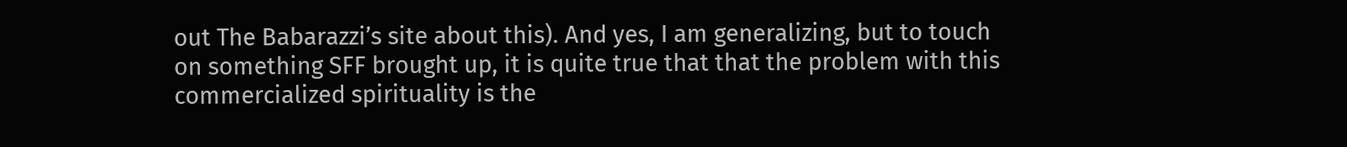out The Babarazzi’s site about this). And yes, I am generalizing, but to touch on something SFF brought up, it is quite true that that the problem with this commercialized spirituality is the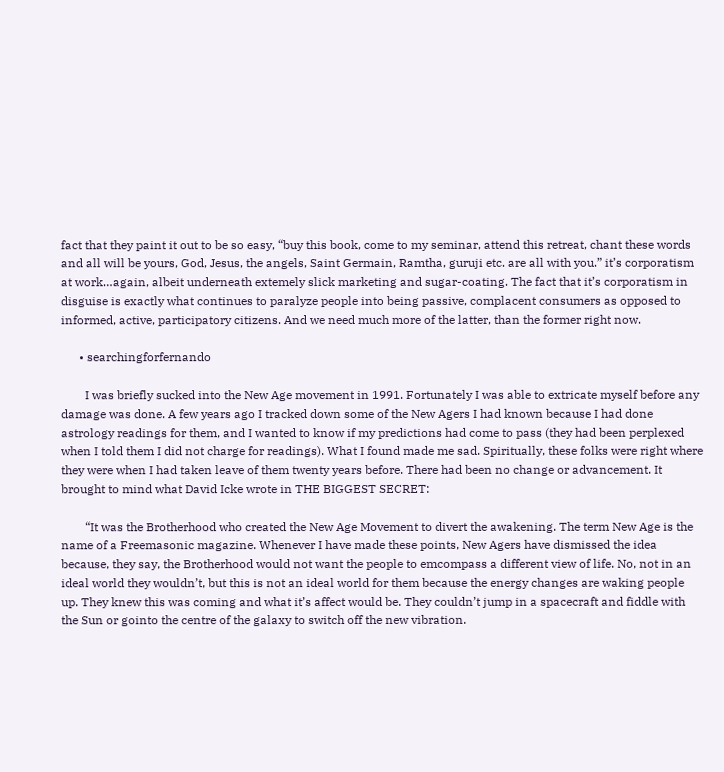fact that they paint it out to be so easy, “buy this book, come to my seminar, attend this retreat, chant these words and all will be yours, God, Jesus, the angels, Saint Germain, Ramtha, guruji etc. are all with you.” it’s corporatism at work…again, albeit underneath extemely slick marketing and sugar-coating. The fact that it’s corporatism in disguise is exactly what continues to paralyze people into being passive, complacent consumers as opposed to informed, active, participatory citizens. And we need much more of the latter, than the former right now.

      • searchingforfernando

        I was briefly sucked into the New Age movement in 1991. Fortunately I was able to extricate myself before any damage was done. A few years ago I tracked down some of the New Agers I had known because I had done astrology readings for them, and I wanted to know if my predictions had come to pass (they had been perplexed when I told them I did not charge for readings). What I found made me sad. Spiritually, these folks were right where they were when I had taken leave of them twenty years before. There had been no change or advancement. It brought to mind what David Icke wrote in THE BIGGEST SECRET:

        “It was the Brotherhood who created the New Age Movement to divert the awakening. The term New Age is the name of a Freemasonic magazine. Whenever I have made these points, New Agers have dismissed the idea because, they say, the Brotherhood would not want the people to emcompass a different view of life. No, not in an ideal world they wouldn’t, but this is not an ideal world for them because the energy changes are waking people up. They knew this was coming and what it’s affect would be. They couldn’t jump in a spacecraft and fiddle with the Sun or gointo the centre of the galaxy to switch off the new vibration.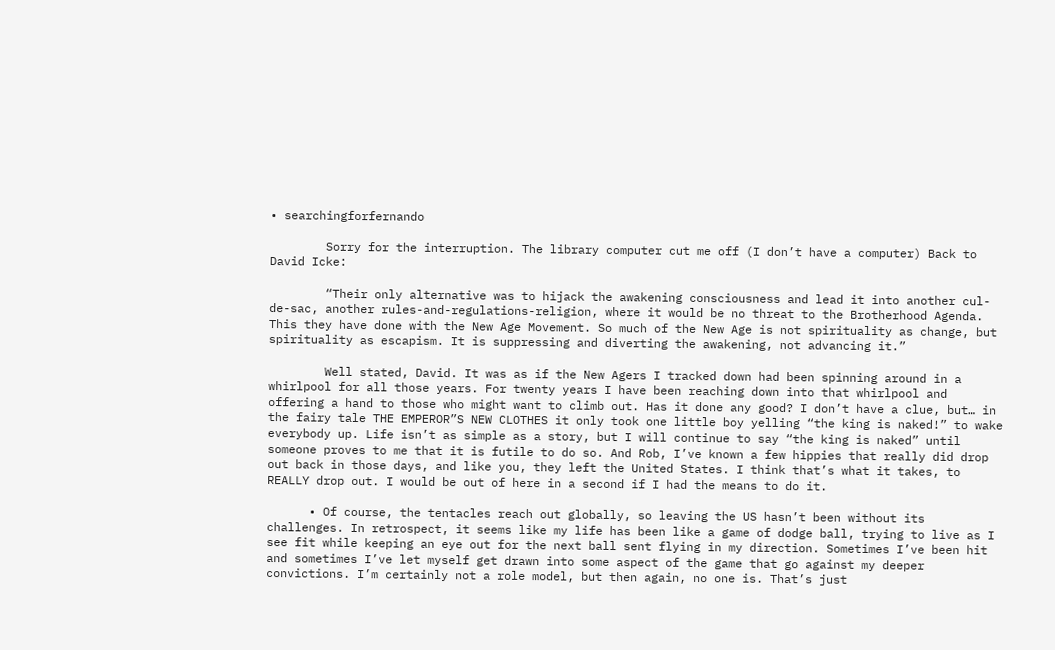• searchingforfernando

        Sorry for the interruption. The library computer cut me off (I don’t have a computer) Back to David Icke:

        “Their only alternative was to hijack the awakening consciousness and lead it into another cul-de-sac, another rules-and-regulations-religion, where it would be no threat to the Brotherhood Agenda. This they have done with the New Age Movement. So much of the New Age is not spirituality as change, but spirituality as escapism. It is suppressing and diverting the awakening, not advancing it.”

        Well stated, David. It was as if the New Agers I tracked down had been spinning around in a whirlpool for all those years. For twenty years I have been reaching down into that whirlpool and offering a hand to those who might want to climb out. Has it done any good? I don’t have a clue, but… in the fairy tale THE EMPEROR”S NEW CLOTHES it only took one little boy yelling “the king is naked!” to wake everybody up. Life isn’t as simple as a story, but I will continue to say “the king is naked” until someone proves to me that it is futile to do so. And Rob, I’ve known a few hippies that really did drop out back in those days, and like you, they left the United States. I think that’s what it takes, to REALLY drop out. I would be out of here in a second if I had the means to do it.

      • Of course, the tentacles reach out globally, so leaving the US hasn’t been without its challenges. In retrospect, it seems like my life has been like a game of dodge ball, trying to live as I see fit while keeping an eye out for the next ball sent flying in my direction. Sometimes I’ve been hit and sometimes I’ve let myself get drawn into some aspect of the game that go against my deeper convictions. I’m certainly not a role model, but then again, no one is. That’s just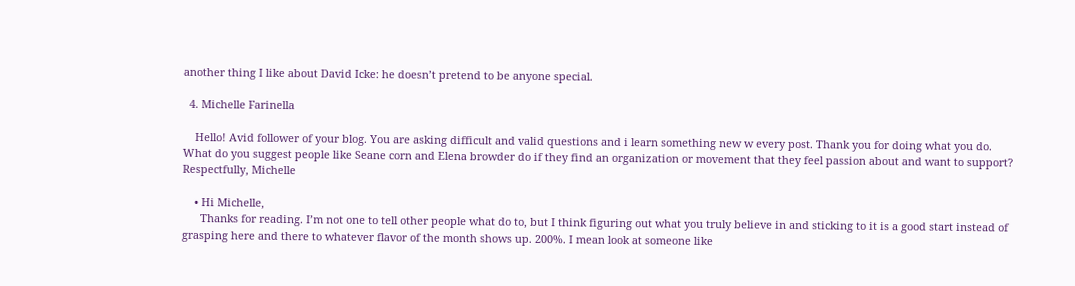another thing I like about David Icke: he doesn’t pretend to be anyone special.

  4. Michelle Farinella

    Hello! Avid follower of your blog. You are asking difficult and valid questions and i learn something new w every post. Thank you for doing what you do. What do you suggest people like Seane corn and Elena browder do if they find an organization or movement that they feel passion about and want to support? Respectfully, Michelle

    • Hi Michelle,
      Thanks for reading. I’m not one to tell other people what do to, but I think figuring out what you truly believe in and sticking to it is a good start instead of grasping here and there to whatever flavor of the month shows up. 200%. I mean look at someone like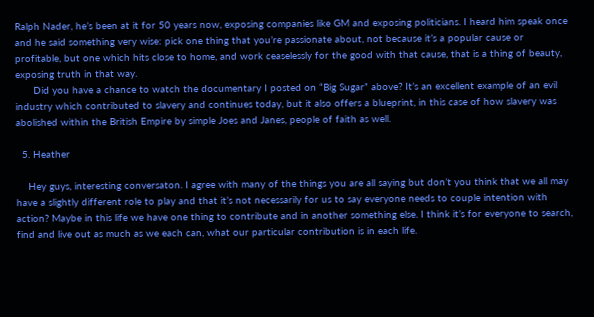Ralph Nader, he’s been at it for 50 years now, exposing companies like GM and exposing politicians. I heard him speak once and he said something very wise: pick one thing that you’re passionate about, not because it’s a popular cause or profitable, but one which hits close to home, and work ceaselessly for the good with that cause, that is a thing of beauty, exposing truth in that way.
      Did you have a chance to watch the documentary I posted on “Big Sugar” above? It’s an excellent example of an evil industry which contributed to slavery and continues today, but it also offers a blueprint, in this case of how slavery was abolished within the British Empire by simple Joes and Janes, people of faith as well.

  5. Heather

    Hey guys, interesting conversaton. I agree with many of the things you are all saying but don’t you think that we all may have a slightly different role to play and that it’s not necessarily for us to say everyone needs to couple intention with action? Maybe in this life we have one thing to contribute and in another something else. I think it’s for everyone to search, find and live out as much as we each can, what our particular contribution is in each life.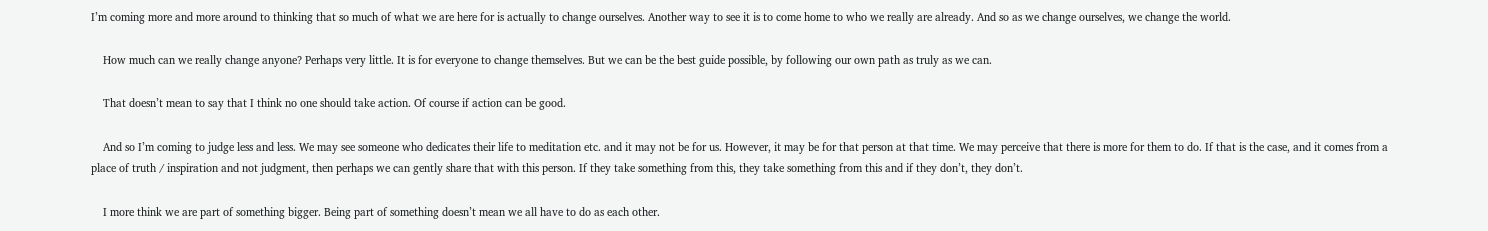I’m coming more and more around to thinking that so much of what we are here for is actually to change ourselves. Another way to see it is to come home to who we really are already. And so as we change ourselves, we change the world.

    How much can we really change anyone? Perhaps very little. It is for everyone to change themselves. But we can be the best guide possible, by following our own path as truly as we can.

    That doesn’t mean to say that I think no one should take action. Of course if action can be good.

    And so I’m coming to judge less and less. We may see someone who dedicates their life to meditation etc. and it may not be for us. However, it may be for that person at that time. We may perceive that there is more for them to do. If that is the case, and it comes from a place of truth / inspiration and not judgment, then perhaps we can gently share that with this person. If they take something from this, they take something from this and if they don’t, they don’t.

    I more think we are part of something bigger. Being part of something doesn’t mean we all have to do as each other.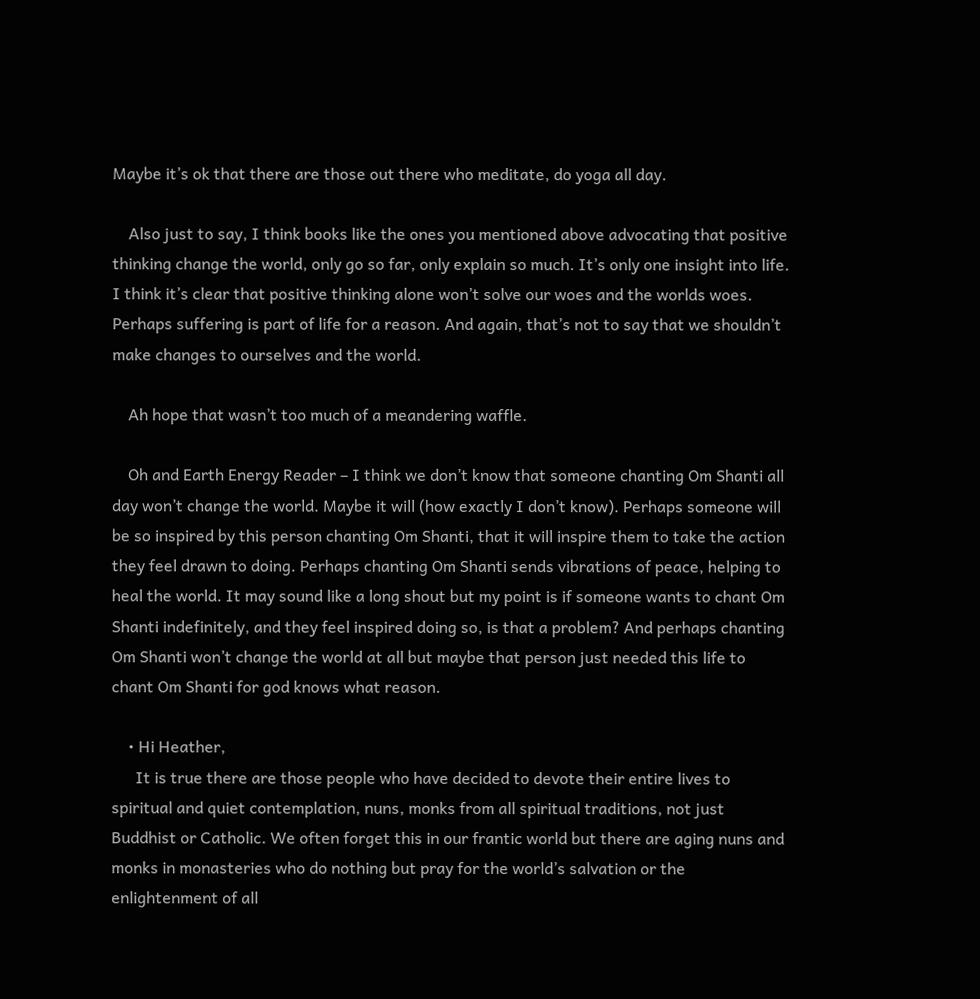Maybe it’s ok that there are those out there who meditate, do yoga all day.

    Also just to say, I think books like the ones you mentioned above advocating that positive thinking change the world, only go so far, only explain so much. It’s only one insight into life. I think it’s clear that positive thinking alone won’t solve our woes and the worlds woes. Perhaps suffering is part of life for a reason. And again, that’s not to say that we shouldn’t make changes to ourselves and the world.

    Ah hope that wasn’t too much of a meandering waffle.

    Oh and Earth Energy Reader – I think we don’t know that someone chanting Om Shanti all day won’t change the world. Maybe it will (how exactly I don’t know). Perhaps someone will be so inspired by this person chanting Om Shanti, that it will inspire them to take the action they feel drawn to doing. Perhaps chanting Om Shanti sends vibrations of peace, helping to heal the world. It may sound like a long shout but my point is if someone wants to chant Om Shanti indefinitely, and they feel inspired doing so, is that a problem? And perhaps chanting Om Shanti won’t change the world at all but maybe that person just needed this life to chant Om Shanti for god knows what reason.

    • Hi Heather,
      It is true there are those people who have decided to devote their entire lives to spiritual and quiet contemplation, nuns, monks from all spiritual traditions, not just Buddhist or Catholic. We often forget this in our frantic world but there are aging nuns and monks in monasteries who do nothing but pray for the world’s salvation or the enlightenment of all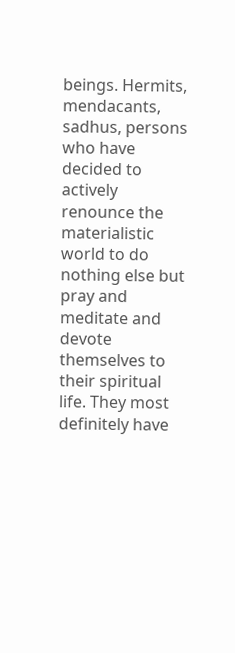beings. Hermits, mendacants, sadhus, persons who have decided to actively renounce the materialistic world to do nothing else but pray and meditate and devote themselves to their spiritual life. They most definitely have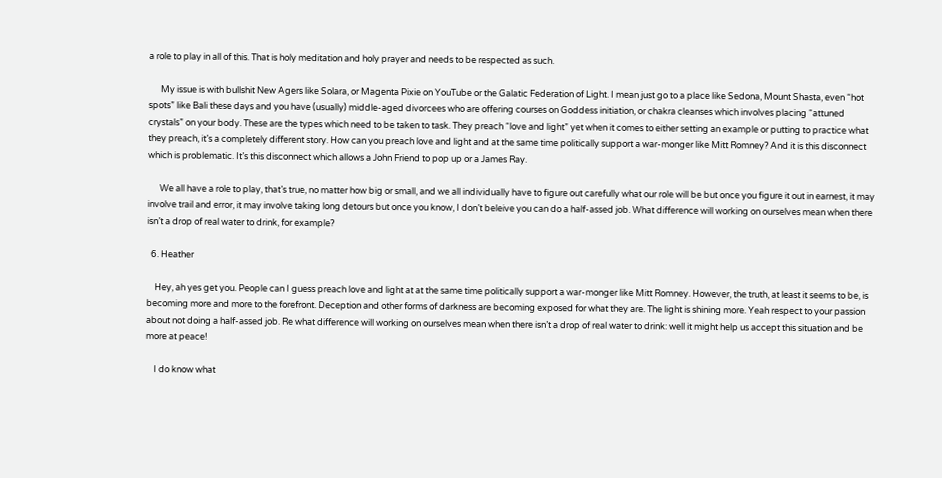a role to play in all of this. That is holy meditation and holy prayer and needs to be respected as such.

      My issue is with bullshit New Agers like Solara, or Magenta Pixie on YouTube or the Galatic Federation of Light. I mean just go to a place like Sedona, Mount Shasta, even “hot spots” like Bali these days and you have (usually) middle-aged divorcees who are offering courses on Goddess initiation, or chakra cleanses which involves placing “attuned crystals” on your body. These are the types which need to be taken to task. They preach “love and light” yet when it comes to either setting an example or putting to practice what they preach, it’s a completely different story. How can you preach love and light and at the same time politically support a war-monger like Mitt Romney? And it is this disconnect which is problematic. It’s this disconnect which allows a John Friend to pop up or a James Ray.

      We all have a role to play, that’s true, no matter how big or small, and we all individually have to figure out carefully what our role will be but once you figure it out in earnest, it may involve trail and error, it may involve taking long detours but once you know, I don’t beleive you can do a half-assed job. What difference will working on ourselves mean when there isn’t a drop of real water to drink, for example?

  6. Heather

    Hey, ah yes get you. People can I guess preach love and light at at the same time politically support a war-monger like Mitt Romney. However, the truth, at least it seems to be, is becoming more and more to the forefront. Deception and other forms of darkness are becoming exposed for what they are. The light is shining more. Yeah respect to your passion about not doing a half-assed job. Re what difference will working on ourselves mean when there isn’t a drop of real water to drink: well it might help us accept this situation and be more at peace!

    I do know what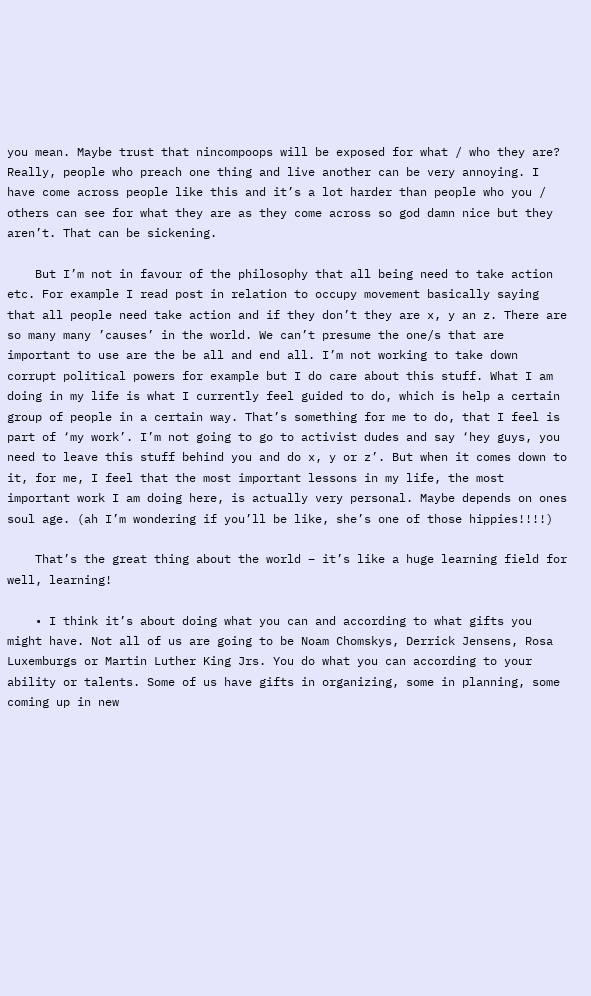you mean. Maybe trust that nincompoops will be exposed for what / who they are? Really, people who preach one thing and live another can be very annoying. I have come across people like this and it’s a lot harder than people who you / others can see for what they are as they come across so god damn nice but they aren’t. That can be sickening.

    But I’m not in favour of the philosophy that all being need to take action etc. For example I read post in relation to occupy movement basically saying that all people need take action and if they don’t they are x, y an z. There are so many many ’causes’ in the world. We can’t presume the one/s that are important to use are the be all and end all. I’m not working to take down corrupt political powers for example but I do care about this stuff. What I am doing in my life is what I currently feel guided to do, which is help a certain group of people in a certain way. That’s something for me to do, that I feel is part of ‘my work’. I’m not going to go to activist dudes and say ‘hey guys, you need to leave this stuff behind you and do x, y or z’. But when it comes down to it, for me, I feel that the most important lessons in my life, the most important work I am doing here, is actually very personal. Maybe depends on ones soul age. (ah I’m wondering if you’ll be like, she’s one of those hippies!!!!)

    That’s the great thing about the world – it’s like a huge learning field for well, learning!

    • I think it’s about doing what you can and according to what gifts you might have. Not all of us are going to be Noam Chomskys, Derrick Jensens, Rosa Luxemburgs or Martin Luther King Jrs. You do what you can according to your ability or talents. Some of us have gifts in organizing, some in planning, some coming up in new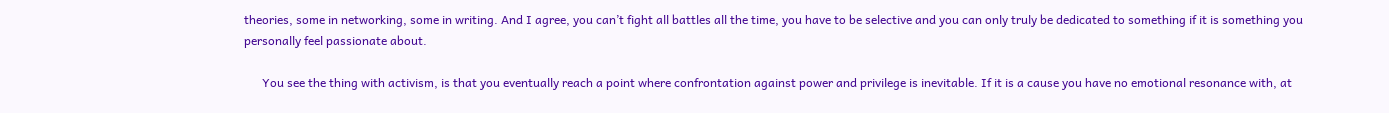theories, some in networking, some in writing. And I agree, you can’t fight all battles all the time, you have to be selective and you can only truly be dedicated to something if it is something you personally feel passionate about.

      You see the thing with activism, is that you eventually reach a point where confrontation against power and privilege is inevitable. If it is a cause you have no emotional resonance with, at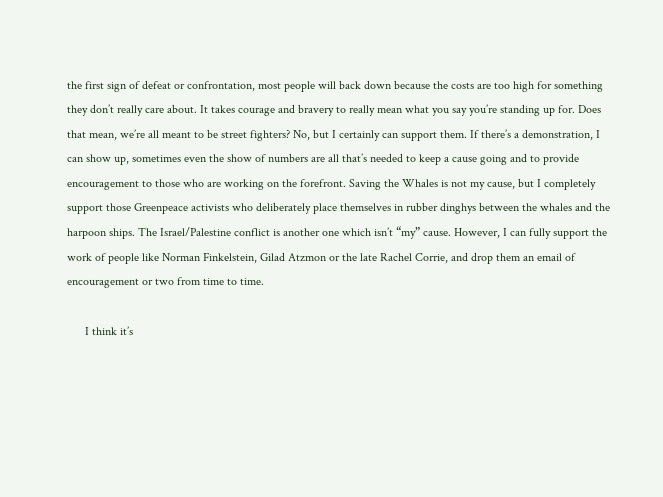the first sign of defeat or confrontation, most people will back down because the costs are too high for something they don’t really care about. It takes courage and bravery to really mean what you say you’re standing up for. Does that mean, we’re all meant to be street fighters? No, but I certainly can support them. If there’s a demonstration, I can show up, sometimes even the show of numbers are all that’s needed to keep a cause going and to provide encouragement to those who are working on the forefront. Saving the Whales is not my cause, but I completely support those Greenpeace activists who deliberately place themselves in rubber dinghys between the whales and the harpoon ships. The Israel/Palestine conflict is another one which isn’t “my” cause. However, I can fully support the work of people like Norman Finkelstein, Gilad Atzmon or the late Rachel Corrie, and drop them an email of encouragement or two from time to time.

      I think it’s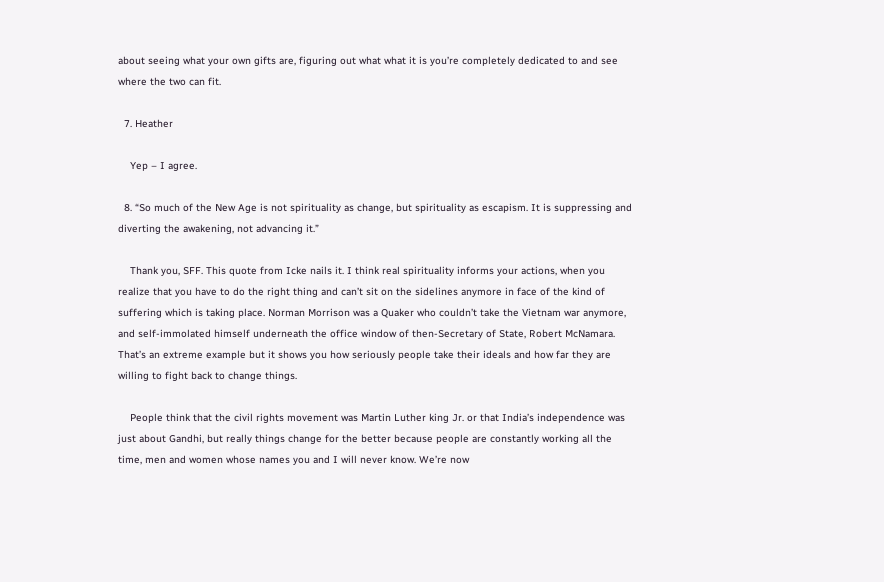about seeing what your own gifts are, figuring out what what it is you’re completely dedicated to and see where the two can fit.

  7. Heather

    Yep – I agree.

  8. “So much of the New Age is not spirituality as change, but spirituality as escapism. It is suppressing and diverting the awakening, not advancing it.”

    Thank you, SFF. This quote from Icke nails it. I think real spirituality informs your actions, when you realize that you have to do the right thing and can’t sit on the sidelines anymore in face of the kind of suffering which is taking place. Norman Morrison was a Quaker who couldn’t take the Vietnam war anymore, and self-immolated himself underneath the office window of then-Secretary of State, Robert McNamara. That’s an extreme example but it shows you how seriously people take their ideals and how far they are willing to fight back to change things.

    People think that the civil rights movement was Martin Luther king Jr. or that India’s independence was just about Gandhi, but really things change for the better because people are constantly working all the time, men and women whose names you and I will never know. We’re now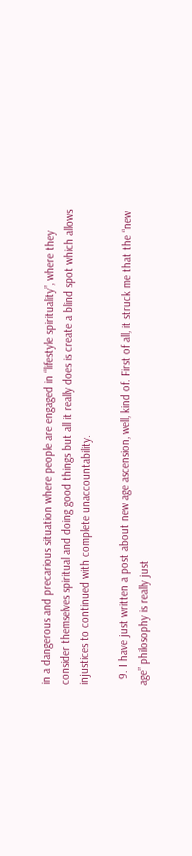in a dangerous and precarious situation where people are engaged in “lifestyle spirituality”, where they consider themselves spiritual and doing good things but all it really does is create a blind spot which allows injustices to continued with complete unaccountability.

  9. I have just written a post about new age ascension, well, kind of. First of all, it struck me that the “new age” philosophy is really just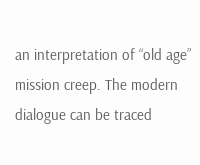an interpretation of “old age” mission creep. The modern dialogue can be traced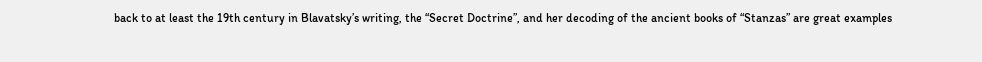back to at least the 19th century in Blavatsky’s writing, the “Secret Doctrine”, and her decoding of the ancient books of “Stanzas” are great examples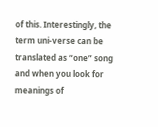of this. Interestingly, the term uni-verse can be translated as “one” song and when you look for meanings of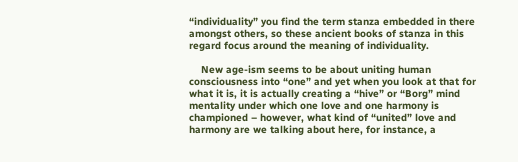“individuality” you find the term stanza embedded in there amongst others, so these ancient books of stanza in this regard focus around the meaning of individuality.

    New age-ism seems to be about uniting human consciousness into “one” and yet when you look at that for what it is, it is actually creating a “hive” or “Borg” mind mentality under which one love and one harmony is championed – however, what kind of “united” love and harmony are we talking about here, for instance, a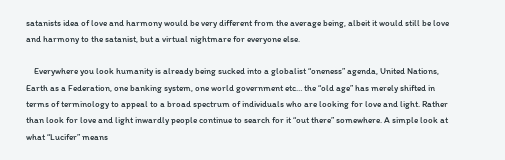satanists idea of love and harmony would be very different from the average being, albeit it would still be love and harmony to the satanist, but a virtual nightmare for everyone else.

    Everywhere you look humanity is already being sucked into a globalist “oneness” agenda, United Nations, Earth as a Federation, one banking system, one world government etc… the “old age” has merely shifted in terms of terminology to appeal to a broad spectrum of individuals who are looking for love and light. Rather than look for love and light inwardly people continue to search for it “out there” somewhere. A simple look at what “Lucifer” means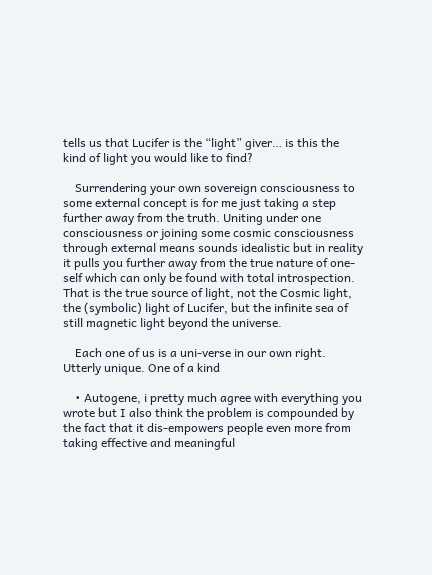tells us that Lucifer is the “light” giver… is this the kind of light you would like to find?

    Surrendering your own sovereign consciousness to some external concept is for me just taking a step further away from the truth. Uniting under one consciousness or joining some cosmic consciousness through external means sounds idealistic but in reality it pulls you further away from the true nature of one-self which can only be found with total introspection. That is the true source of light, not the Cosmic light, the (symbolic) light of Lucifer, but the infinite sea of still magnetic light beyond the universe.

    Each one of us is a uni-verse in our own right. Utterly unique. One of a kind

    • Autogene, i pretty much agree with everything you wrote but I also think the problem is compounded by the fact that it dis-empowers people even more from taking effective and meaningful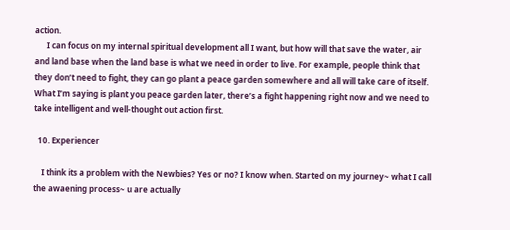action.
      I can focus on my internal spiritual development all I want, but how will that save the water, air and land base when the land base is what we need in order to live. For example, people think that they don’t need to fight, they can go plant a peace garden somewhere and all will take care of itself. What I’m saying is plant you peace garden later, there’s a fight happening right now and we need to take intelligent and well-thought out action first.

  10. Experiencer

    I think its a problem with the Newbies? Yes or no? I know when. Started on my journey~ what I call the awaening process~ u are actually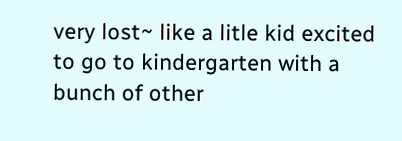very lost~ like a litle kid excited to go to kindergarten with a bunch of other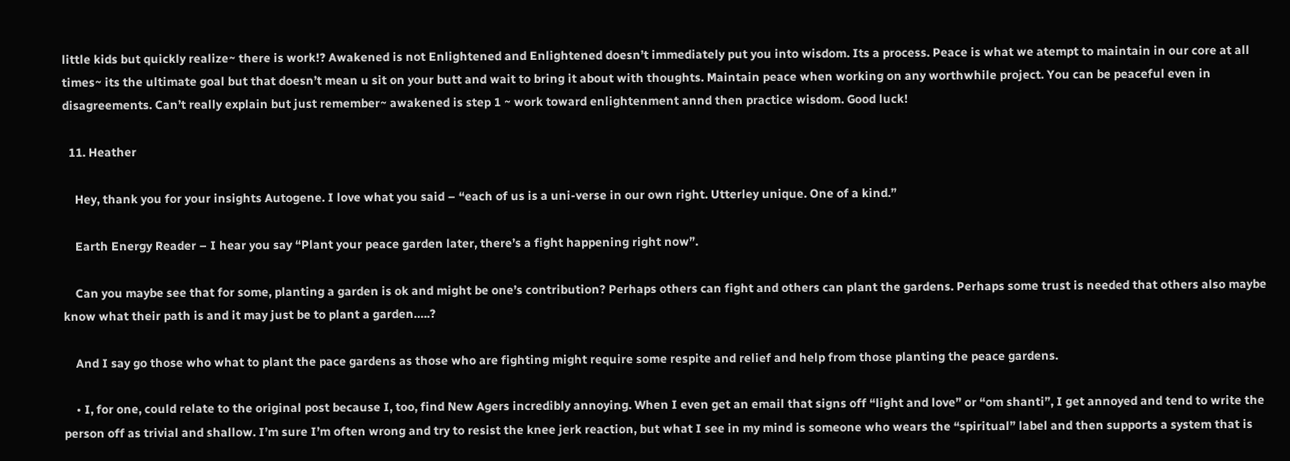little kids but quickly realize~ there is work!? Awakened is not Enlightened and Enlightened doesn’t immediately put you into wisdom. Its a process. Peace is what we atempt to maintain in our core at all times~ its the ultimate goal but that doesn’t mean u sit on your butt and wait to bring it about with thoughts. Maintain peace when working on any worthwhile project. You can be peaceful even in disagreements. Can’t really explain but just remember~ awakened is step 1 ~ work toward enlightenment annd then practice wisdom. Good luck!

  11. Heather

    Hey, thank you for your insights Autogene. I love what you said – “each of us is a uni-verse in our own right. Utterley unique. One of a kind.”

    Earth Energy Reader – I hear you say “Plant your peace garden later, there’s a fight happening right now”.

    Can you maybe see that for some, planting a garden is ok and might be one’s contribution? Perhaps others can fight and others can plant the gardens. Perhaps some trust is needed that others also maybe know what their path is and it may just be to plant a garden…..?

    And I say go those who what to plant the pace gardens as those who are fighting might require some respite and relief and help from those planting the peace gardens.

    • I, for one, could relate to the original post because I, too, find New Agers incredibly annoying. When I even get an email that signs off “light and love” or “om shanti”, I get annoyed and tend to write the person off as trivial and shallow. I’m sure I’m often wrong and try to resist the knee jerk reaction, but what I see in my mind is someone who wears the “spiritual” label and then supports a system that is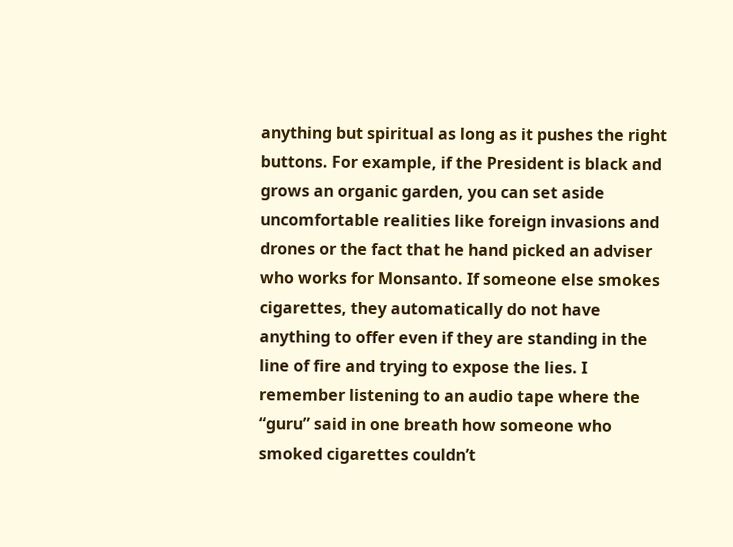anything but spiritual as long as it pushes the right buttons. For example, if the President is black and grows an organic garden, you can set aside uncomfortable realities like foreign invasions and drones or the fact that he hand picked an adviser who works for Monsanto. If someone else smokes cigarettes, they automatically do not have anything to offer even if they are standing in the line of fire and trying to expose the lies. I remember listening to an audio tape where the “guru” said in one breath how someone who smoked cigarettes couldn’t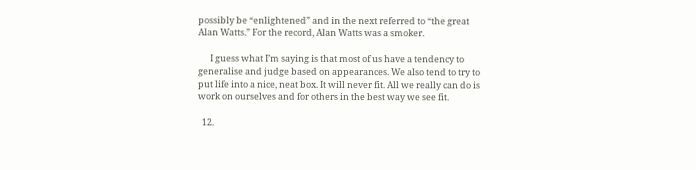possibly be “enlightened” and in the next referred to “the great Alan Watts.” For the record, Alan Watts was a smoker.

      I guess what I’m saying is that most of us have a tendency to generalise and judge based on appearances. We also tend to try to put life into a nice, neat box. It will never fit. All we really can do is work on ourselves and for others in the best way we see fit.

  12.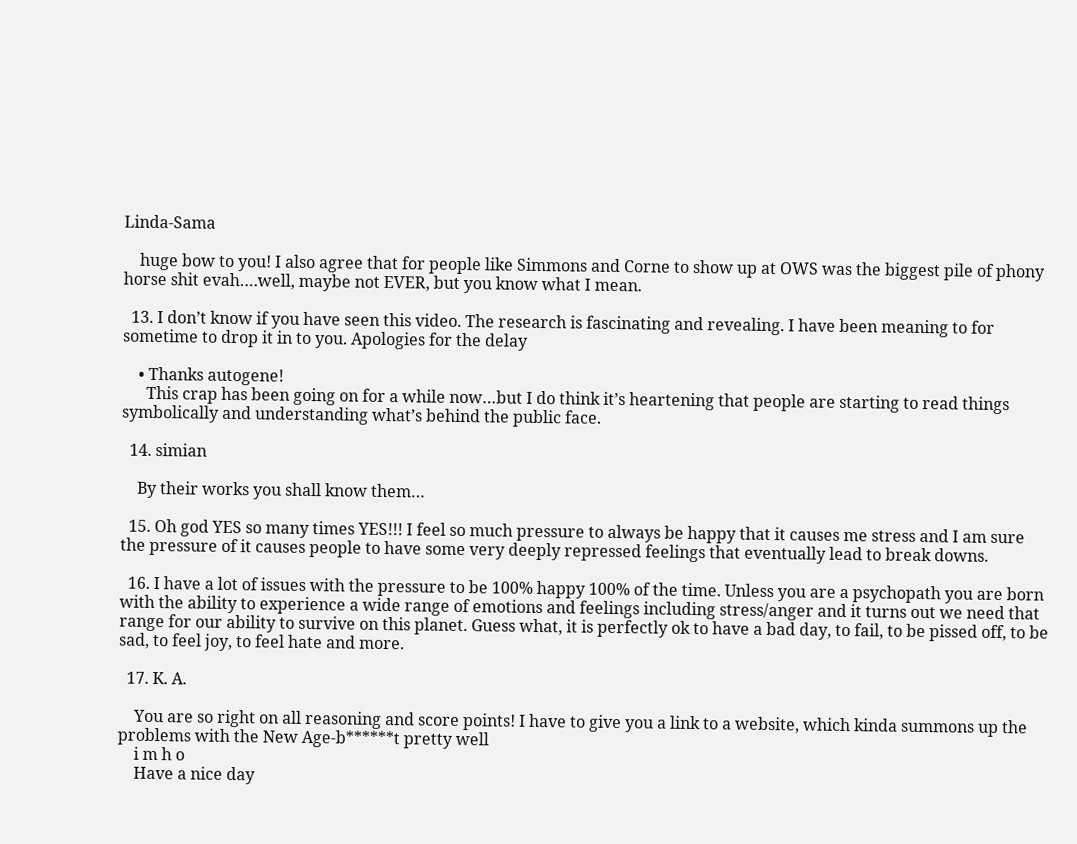Linda-Sama

    huge bow to you! I also agree that for people like Simmons and Corne to show up at OWS was the biggest pile of phony horse shit evah….well, maybe not EVER, but you know what I mean.

  13. I don’t know if you have seen this video. The research is fascinating and revealing. I have been meaning to for sometime to drop it in to you. Apologies for the delay

    • Thanks autogene!
      This crap has been going on for a while now…but I do think it’s heartening that people are starting to read things symbolically and understanding what’s behind the public face.

  14. simian

    By their works you shall know them…

  15. Oh god YES so many times YES!!! I feel so much pressure to always be happy that it causes me stress and I am sure the pressure of it causes people to have some very deeply repressed feelings that eventually lead to break downs.

  16. I have a lot of issues with the pressure to be 100% happy 100% of the time. Unless you are a psychopath you are born with the ability to experience a wide range of emotions and feelings including stress/anger and it turns out we need that range for our ability to survive on this planet. Guess what, it is perfectly ok to have a bad day, to fail, to be pissed off, to be sad, to feel joy, to feel hate and more.

  17. K. A.

    You are so right on all reasoning and score points! I have to give you a link to a website, which kinda summons up the problems with the New Age-b******t pretty well
    i m h o
    Have a nice day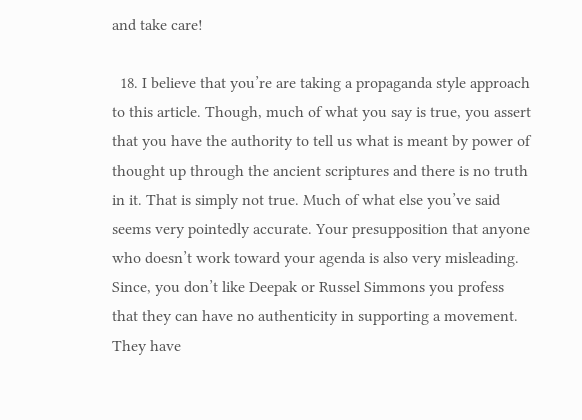and take care!

  18. I believe that you’re are taking a propaganda style approach to this article. Though, much of what you say is true, you assert that you have the authority to tell us what is meant by power of thought up through the ancient scriptures and there is no truth in it. That is simply not true. Much of what else you’ve said seems very pointedly accurate. Your presupposition that anyone who doesn’t work toward your agenda is also very misleading. Since, you don’t like Deepak or Russel Simmons you profess that they can have no authenticity in supporting a movement. They have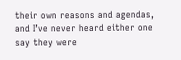their own reasons and agendas, and I’ve never heard either one say they were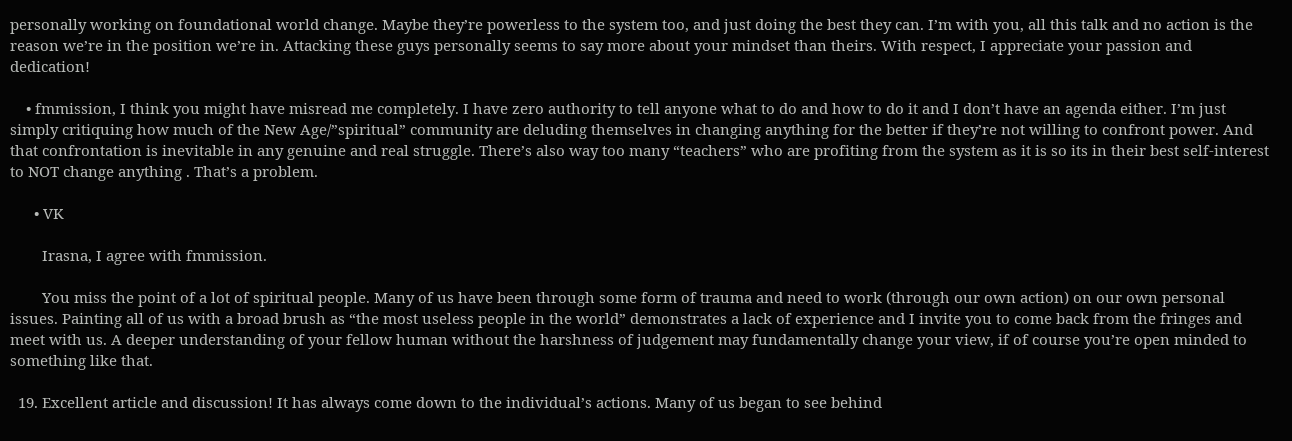personally working on foundational world change. Maybe they’re powerless to the system too, and just doing the best they can. I’m with you, all this talk and no action is the reason we’re in the position we’re in. Attacking these guys personally seems to say more about your mindset than theirs. With respect, I appreciate your passion and dedication!

    • fmmission, I think you might have misread me completely. I have zero authority to tell anyone what to do and how to do it and I don’t have an agenda either. I’m just simply critiquing how much of the New Age/”spiritual” community are deluding themselves in changing anything for the better if they’re not willing to confront power. And that confrontation is inevitable in any genuine and real struggle. There’s also way too many “teachers” who are profiting from the system as it is so its in their best self-interest to NOT change anything . That’s a problem.

      • VK

        Irasna, I agree with fmmission.

        You miss the point of a lot of spiritual people. Many of us have been through some form of trauma and need to work (through our own action) on our own personal issues. Painting all of us with a broad brush as “the most useless people in the world” demonstrates a lack of experience and I invite you to come back from the fringes and meet with us. A deeper understanding of your fellow human without the harshness of judgement may fundamentally change your view, if of course you’re open minded to something like that.

  19. Excellent article and discussion! It has always come down to the individual’s actions. Many of us began to see behind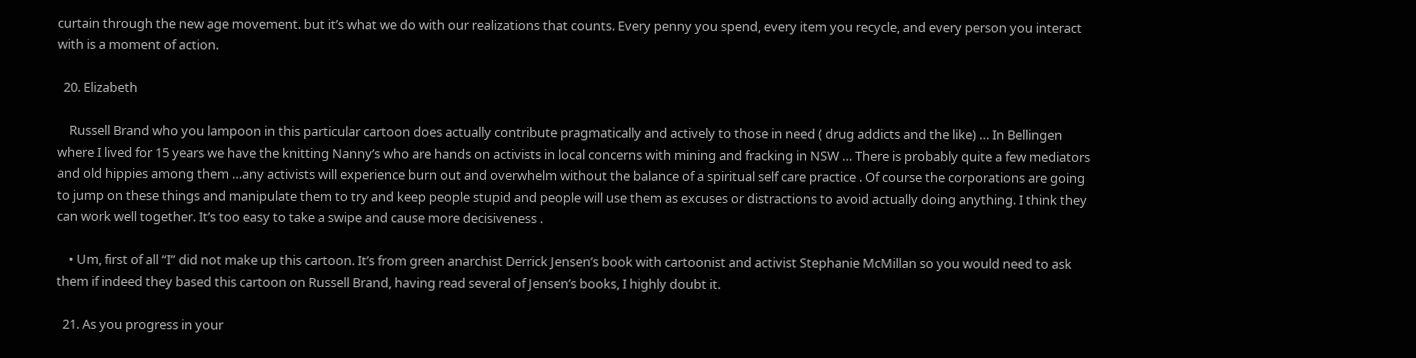curtain through the new age movement. but it’s what we do with our realizations that counts. Every penny you spend, every item you recycle, and every person you interact with is a moment of action.

  20. Elizabeth

    Russell Brand who you lampoon in this particular cartoon does actually contribute pragmatically and actively to those in need ( drug addicts and the like) … In Bellingen where I lived for 15 years we have the knitting Nanny’s who are hands on activists in local concerns with mining and fracking in NSW … There is probably quite a few mediators and old hippies among them …any activists will experience burn out and overwhelm without the balance of a spiritual self care practice . Of course the corporations are going to jump on these things and manipulate them to try and keep people stupid and people will use them as excuses or distractions to avoid actually doing anything. I think they can work well together. It’s too easy to take a swipe and cause more decisiveness .

    • Um, first of all “I” did not make up this cartoon. It’s from green anarchist Derrick Jensen’s book with cartoonist and activist Stephanie McMillan so you would need to ask them if indeed they based this cartoon on Russell Brand, having read several of Jensen’s books, I highly doubt it.

  21. As you progress in your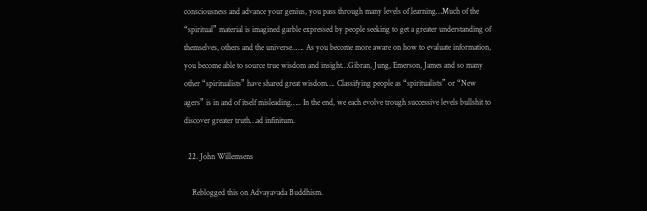consciousness and advance your genius, you pass through many levels of learning…Much of the “spiritual” material is imagined garble expressed by people seeking to get a greater understanding of themselves, others and the universe..…. As you become more aware on how to evaluate information, you become able to source true wisdom and insight…Gibran, Jung, Emerson, James and so many other “spiritualists” have shared great wisdom…. Classifying people as “spiritualists” or “New agers” is in and of itself misleading….. In the end, we each evolve trough successive levels bullshit to discover greater truth…ad infinitum.

  22. John Willemsens

    Reblogged this on Advayavada Buddhism.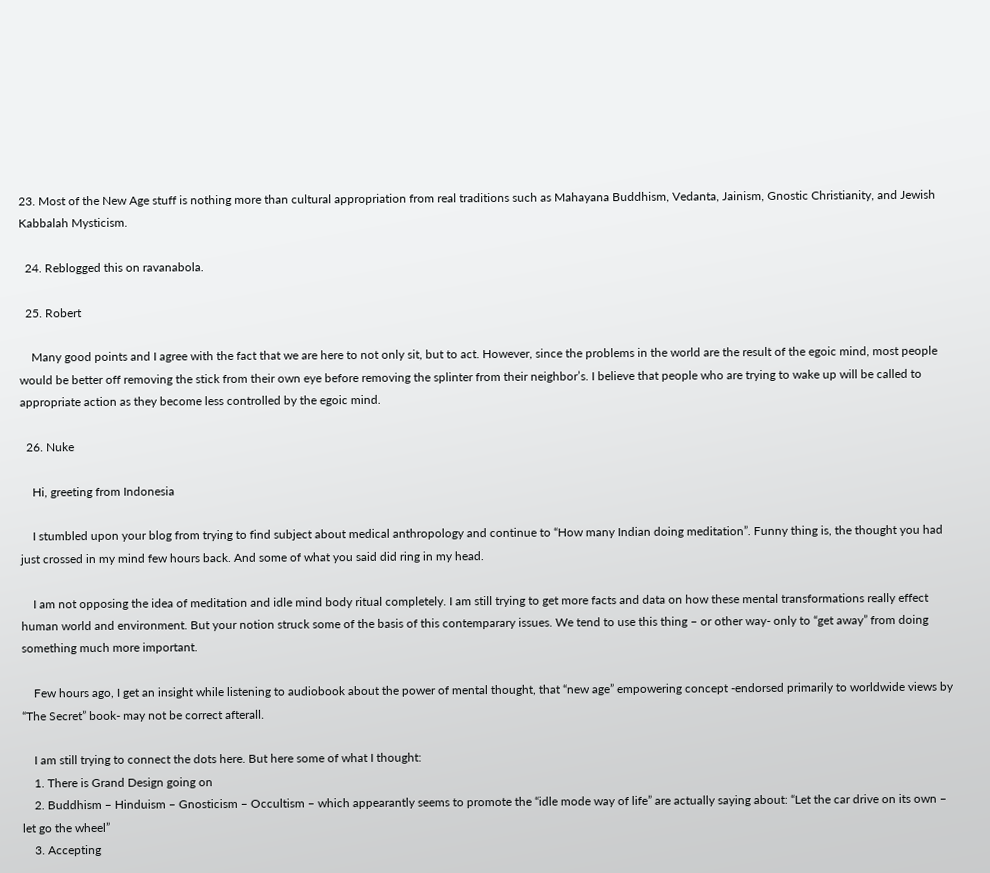23. Most of the New Age stuff is nothing more than cultural appropriation from real traditions such as Mahayana Buddhism, Vedanta, Jainism, Gnostic Christianity, and Jewish Kabbalah Mysticism.

  24. Reblogged this on ravanabola.

  25. Robert

    Many good points and I agree with the fact that we are here to not only sit, but to act. However, since the problems in the world are the result of the egoic mind, most people would be better off removing the stick from their own eye before removing the splinter from their neighbor’s. I believe that people who are trying to wake up will be called to appropriate action as they become less controlled by the egoic mind.

  26. Nuke

    Hi, greeting from Indonesia

    I stumbled upon your blog from trying to find subject about medical anthropology and continue to “How many Indian doing meditation”. Funny thing is, the thought you had just crossed in my mind few hours back. And some of what you said did ring in my head.

    I am not opposing the idea of meditation and idle mind body ritual completely. I am still trying to get more facts and data on how these mental transformations really effect human world and environment. But your notion struck some of the basis of this contemparary issues. We tend to use this thing – or other way- only to “get away” from doing something much more important.

    Few hours ago, I get an insight while listening to audiobook about the power of mental thought, that “new age” empowering concept -endorsed primarily to worldwide views by “The Secret” book- may not be correct afterall.

    I am still trying to connect the dots here. But here some of what I thought:
    1. There is Grand Design going on
    2. Buddhism – Hinduism – Gnosticism – Occultism – which appearantly seems to promote the “idle mode way of life” are actually saying about: “Let the car drive on its own – let go the wheel”
    3. Accepting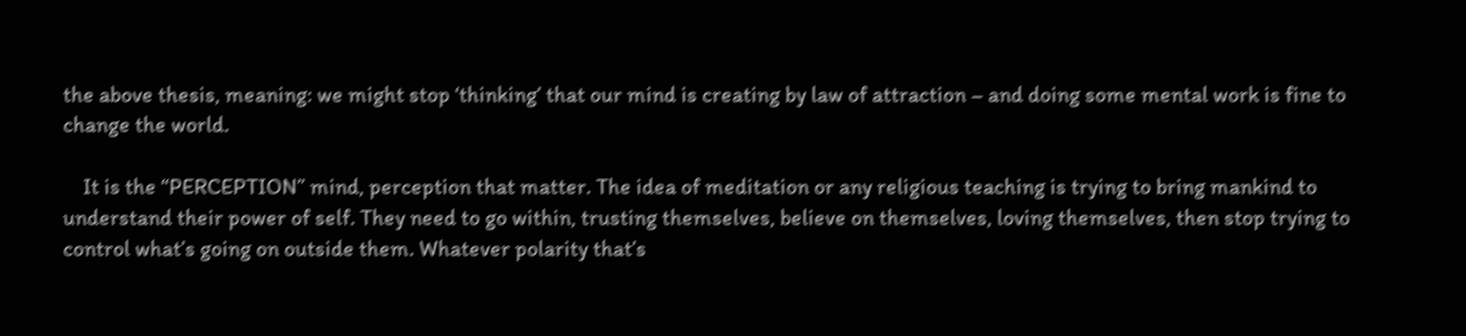the above thesis, meaning: we might stop ‘thinking’ that our mind is creating by law of attraction – and doing some mental work is fine to change the world.

    It is the “PERCEPTION” mind, perception that matter. The idea of meditation or any religious teaching is trying to bring mankind to understand their power of self. They need to go within, trusting themselves, believe on themselves, loving themselves, then stop trying to control what’s going on outside them. Whatever polarity that’s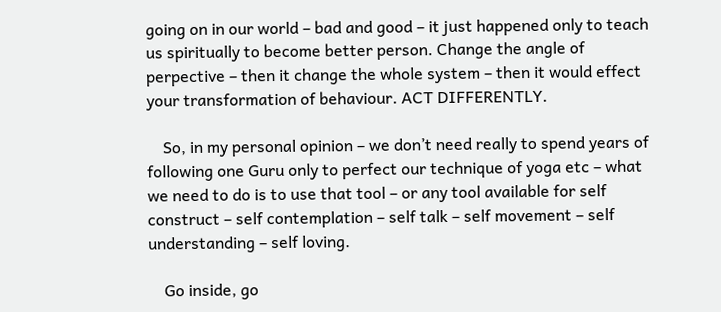going on in our world – bad and good – it just happened only to teach us spiritually to become better person. Change the angle of perpective – then it change the whole system – then it would effect your transformation of behaviour. ACT DIFFERENTLY.

    So, in my personal opinion – we don’t need really to spend years of following one Guru only to perfect our technique of yoga etc – what we need to do is to use that tool – or any tool available for self construct – self contemplation – self talk – self movement – self understanding – self loving.

    Go inside, go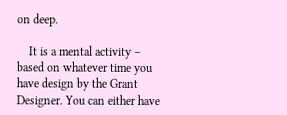on deep.

    It is a mental activity – based on whatever time you have design by the Grant Designer. You can either have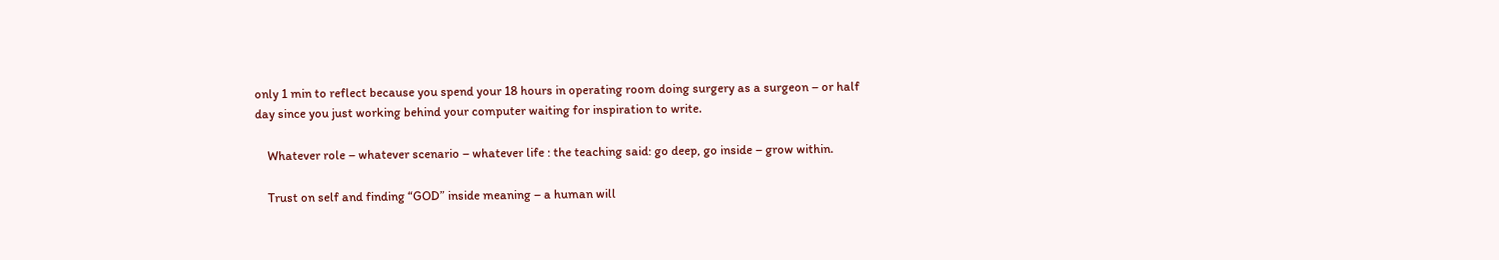only 1 min to reflect because you spend your 18 hours in operating room doing surgery as a surgeon – or half day since you just working behind your computer waiting for inspiration to write.

    Whatever role – whatever scenario – whatever life : the teaching said: go deep, go inside – grow within.

    Trust on self and finding “GOD” inside meaning – a human will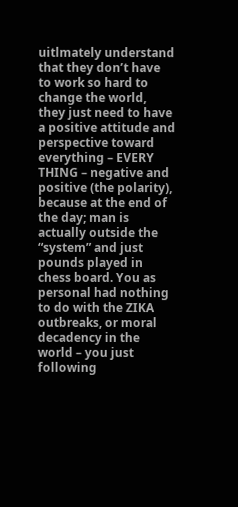uitlmately understand that they don’t have to work so hard to change the world, they just need to have a positive attitude and perspective toward everything – EVERY THING – negative and positive (the polarity), because at the end of the day; man is actually outside the “system” and just pounds played in chess board. You as personal had nothing to do with the ZIKA outbreaks, or moral decadency in the world – you just following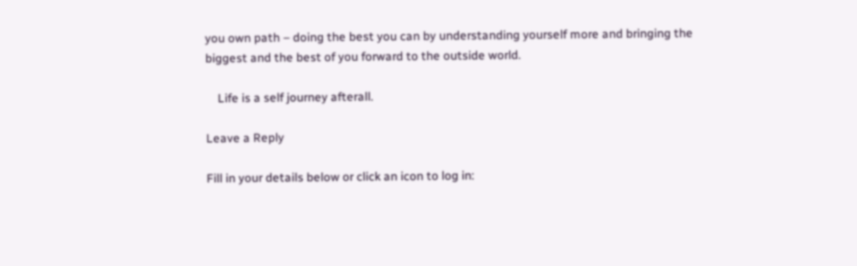you own path – doing the best you can by understanding yourself more and bringing the biggest and the best of you forward to the outside world.

    Life is a self journey afterall.

Leave a Reply

Fill in your details below or click an icon to log in: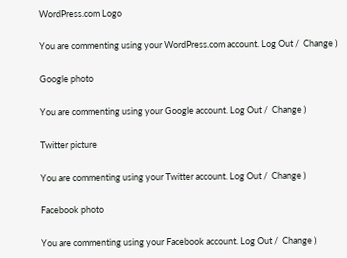WordPress.com Logo

You are commenting using your WordPress.com account. Log Out /  Change )

Google photo

You are commenting using your Google account. Log Out /  Change )

Twitter picture

You are commenting using your Twitter account. Log Out /  Change )

Facebook photo

You are commenting using your Facebook account. Log Out /  Change )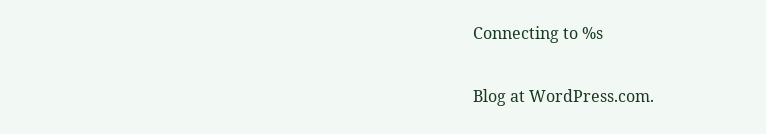Connecting to %s

Blog at WordPress.com.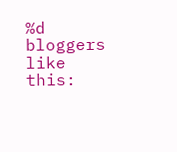%d bloggers like this: